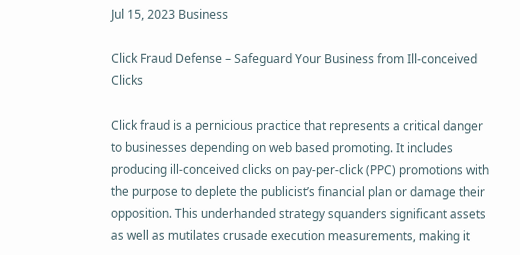Jul 15, 2023 Business

Click Fraud Defense – Safeguard Your Business from Ill-conceived Clicks

Click fraud is a pernicious practice that represents a critical danger to businesses depending on web based promoting. It includes producing ill-conceived clicks on pay-per-click (PPC) promotions with the purpose to deplete the publicist’s financial plan or damage their opposition. This underhanded strategy squanders significant assets as well as mutilates crusade execution measurements, making it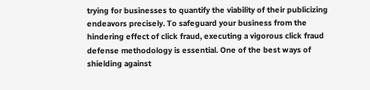trying for businesses to quantify the viability of their publicizing endeavors precisely. To safeguard your business from the hindering effect of click fraud, executing a vigorous click fraud defense methodology is essential. One of the best ways of shielding against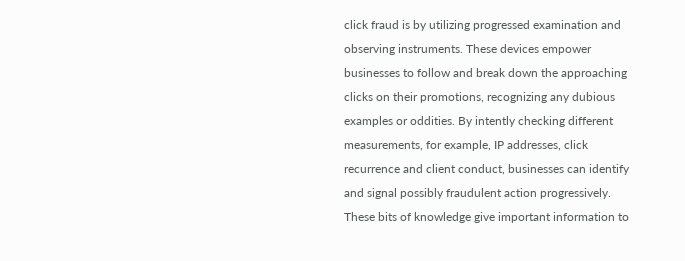click fraud is by utilizing progressed examination and observing instruments. These devices empower businesses to follow and break down the approaching clicks on their promotions, recognizing any dubious examples or oddities. By intently checking different measurements, for example, IP addresses, click recurrence and client conduct, businesses can identify and signal possibly fraudulent action progressively. These bits of knowledge give important information to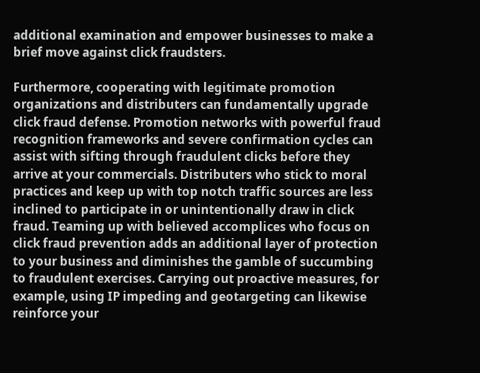additional examination and empower businesses to make a brief move against click fraudsters.

Furthermore, cooperating with legitimate promotion organizations and distributers can fundamentally upgrade click fraud defense. Promotion networks with powerful fraud recognition frameworks and severe confirmation cycles can assist with sifting through fraudulent clicks before they arrive at your commercials. Distributers who stick to moral practices and keep up with top notch traffic sources are less inclined to participate in or unintentionally draw in click fraud. Teaming up with believed accomplices who focus on click fraud prevention adds an additional layer of protection to your business and diminishes the gamble of succumbing to fraudulent exercises. Carrying out proactive measures, for example, using IP impeding and geotargeting can likewise reinforce your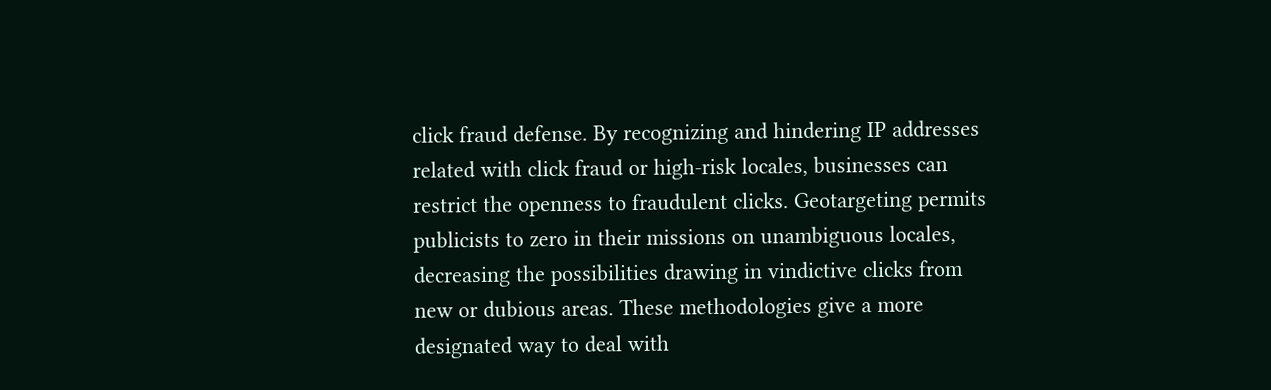click fraud defense. By recognizing and hindering IP addresses related with click fraud or high-risk locales, businesses can restrict the openness to fraudulent clicks. Geotargeting permits publicists to zero in their missions on unambiguous locales, decreasing the possibilities drawing in vindictive clicks from new or dubious areas. These methodologies give a more designated way to deal with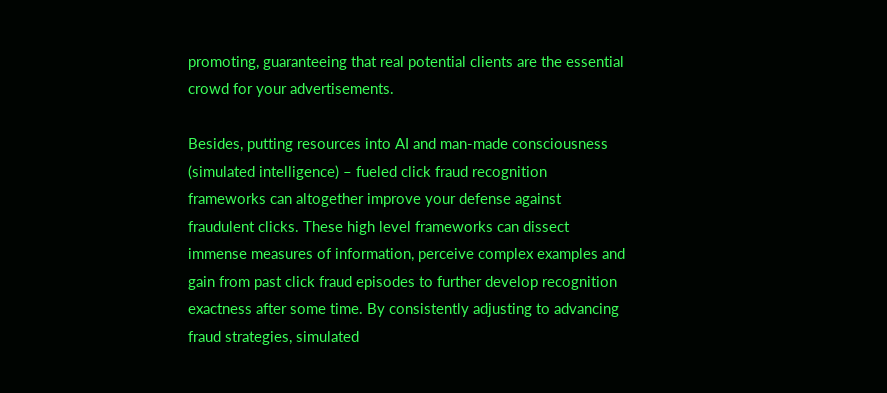promoting, guaranteeing that real potential clients are the essential crowd for your advertisements.

Besides, putting resources into AI and man-made consciousness (simulated intelligence) – fueled click fraud recognition frameworks can altogether improve your defense against fraudulent clicks. These high level frameworks can dissect immense measures of information, perceive complex examples and gain from past click fraud episodes to further develop recognition exactness after some time. By consistently adjusting to advancing fraud strategies, simulated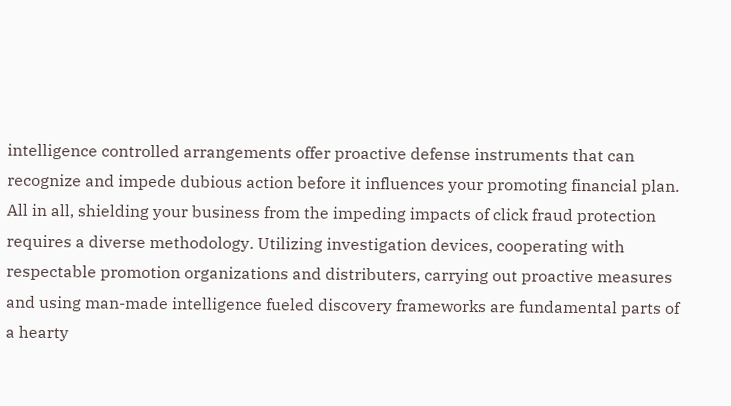intelligence controlled arrangements offer proactive defense instruments that can recognize and impede dubious action before it influences your promoting financial plan. All in all, shielding your business from the impeding impacts of click fraud protection requires a diverse methodology. Utilizing investigation devices, cooperating with respectable promotion organizations and distributers, carrying out proactive measures and using man-made intelligence fueled discovery frameworks are fundamental parts of a hearty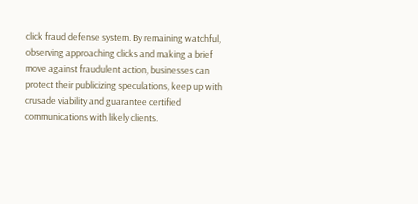click fraud defense system. By remaining watchful, observing approaching clicks and making a brief move against fraudulent action, businesses can protect their publicizing speculations, keep up with crusade viability and guarantee certified communications with likely clients.